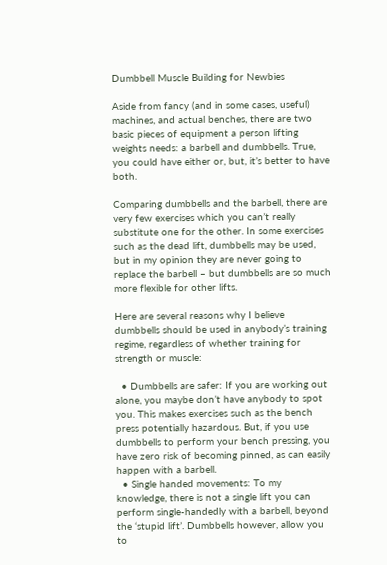Dumbbell Muscle Building for Newbies

Aside from fancy (and in some cases, useful) machines, and actual benches, there are two basic pieces of equipment a person lifting weights needs: a barbell and dumbbells. True, you could have either or, but, it’s better to have both.

Comparing dumbbells and the barbell, there are very few exercises which you can’t really substitute one for the other. In some exercises such as the dead lift, dumbbells may be used, but in my opinion they are never going to replace the barbell – but dumbbells are so much more flexible for other lifts.

Here are several reasons why I believe dumbbells should be used in anybody’s training regime, regardless of whether training for strength or muscle:

  • Dumbbells are safer: If you are working out alone, you maybe don’t have anybody to spot you. This makes exercises such as the bench press potentially hazardous. But, if you use dumbbells to perform your bench pressing, you have zero risk of becoming pinned, as can easily happen with a barbell.
  • Single handed movements: To my knowledge, there is not a single lift you can perform single-handedly with a barbell, beyond the ‘stupid lift’. Dumbbells however, allow you to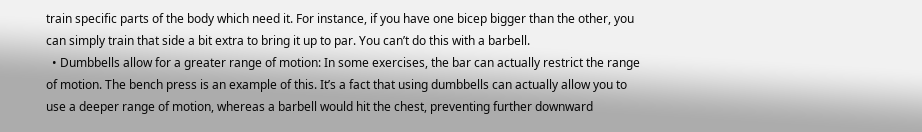train specific parts of the body which need it. For instance, if you have one bicep bigger than the other, you can simply train that side a bit extra to bring it up to par. You can’t do this with a barbell.
  • Dumbbells allow for a greater range of motion: In some exercises, the bar can actually restrict the range of motion. The bench press is an example of this. It’s a fact that using dumbbells can actually allow you to use a deeper range of motion, whereas a barbell would hit the chest, preventing further downward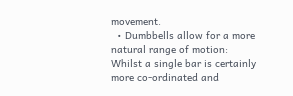movement.
  • Dumbbells allow for a more natural range of motion: Whilst a single bar is certainly more co-ordinated and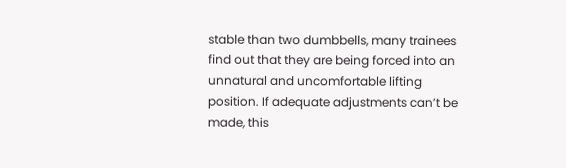stable than two dumbbells, many trainees find out that they are being forced into an unnatural and uncomfortable lifting position. If adequate adjustments can’t be made, this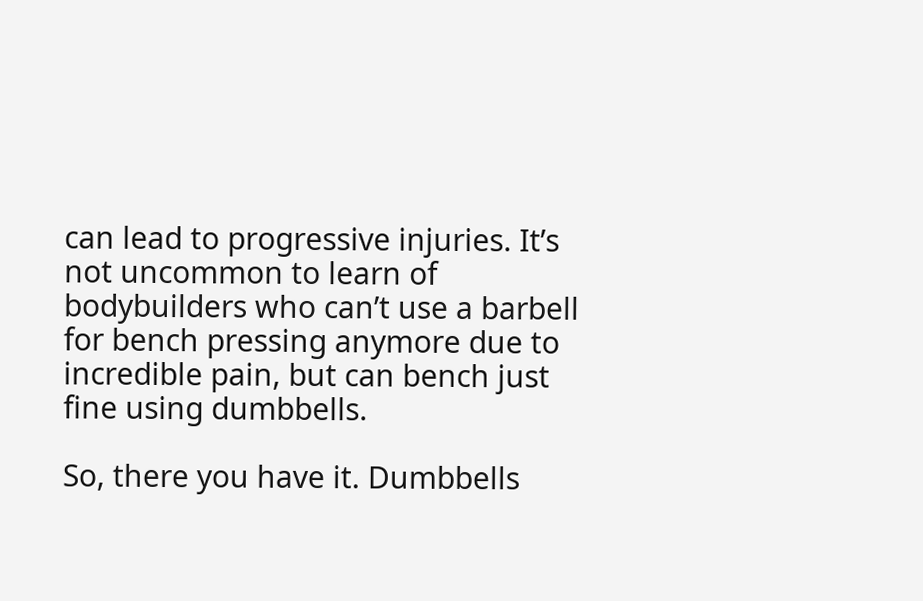can lead to progressive injuries. It’s not uncommon to learn of bodybuilders who can’t use a barbell for bench pressing anymore due to incredible pain, but can bench just fine using dumbbells.

So, there you have it. Dumbbells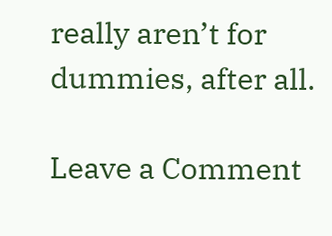really aren’t for dummies, after all.

Leave a Comment